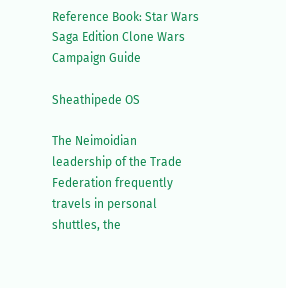Reference Book: Star Wars Saga Edition Clone Wars Campaign Guide

Sheathipede OS

The Neimoidian leadership of the Trade Federation frequently travels in personal shuttles, the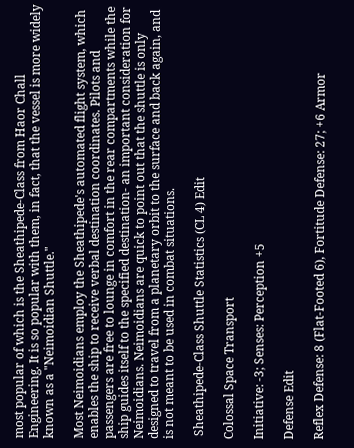most popular of which is the Sheathipede-Class from Haor Chall Engineering. It is so popular with them, in fact, that the vessel is more widely known as a "Neimoidian Shuttle."

Most Neimoidians employ the Sheathipede's automated flight system, which enables the ship to receive verbal destination coordinates. Pilots and passengers are free to lounge in comfort in the rear compartments while the ship guides itself to the specified destination- an important consideration for Neimoidians. Neimoidians are quick to point out that the shuttle is only designed to travel from a planetary orbit to the surface and back again, and is not meant to be used in combat situations.

 Sheathipede-Class Shuttle Statistics (CL 4) Edit

Colossal Space Transport

Initiative: -3; Senses: Perception +5

Defense Edit

Reflex Defense: 8 (Flat-Footed 6), Fortitude Defense: 27; +6 Armor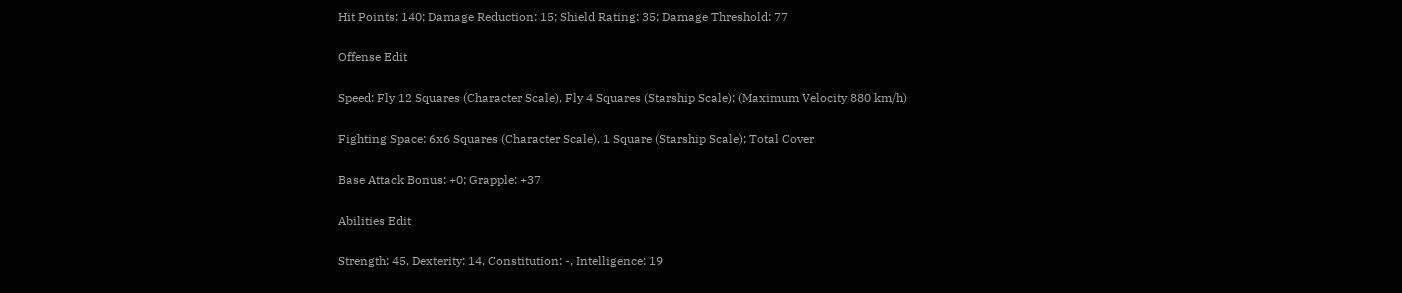Hit Points: 140; Damage Reduction: 15; Shield Rating: 35; Damage Threshold: 77

Offense Edit

Speed: Fly 12 Squares (Character Scale), Fly 4 Squares (Starship Scale); (Maximum Velocity 880 km/h)

Fighting Space: 6x6 Squares (Character Scale), 1 Square (Starship Scale); Total Cover

Base Attack Bonus: +0; Grapple: +37

Abilities Edit

Strength: 45, Dexterity: 14, Constitution: -, Intelligence: 19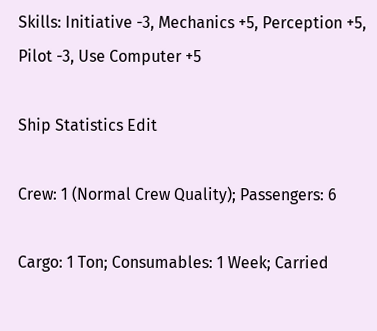Skills: Initiative -3, Mechanics +5, Perception +5, Pilot -3, Use Computer +5

Ship Statistics Edit

Crew: 1 (Normal Crew Quality); Passengers: 6

Cargo: 1 Ton; Consumables: 1 Week; Carried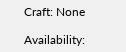Craft: None

Availability: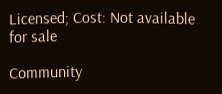Licensed; Cost: Not available for sale

Community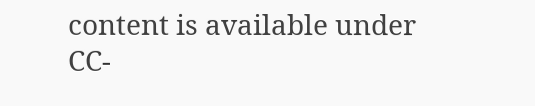content is available under CC-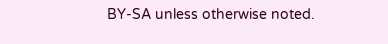BY-SA unless otherwise noted.